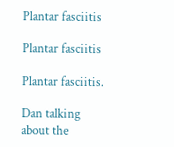Plantar fasciitis

Plantar fasciitis

Plantar fasciitis.

Dan talking about the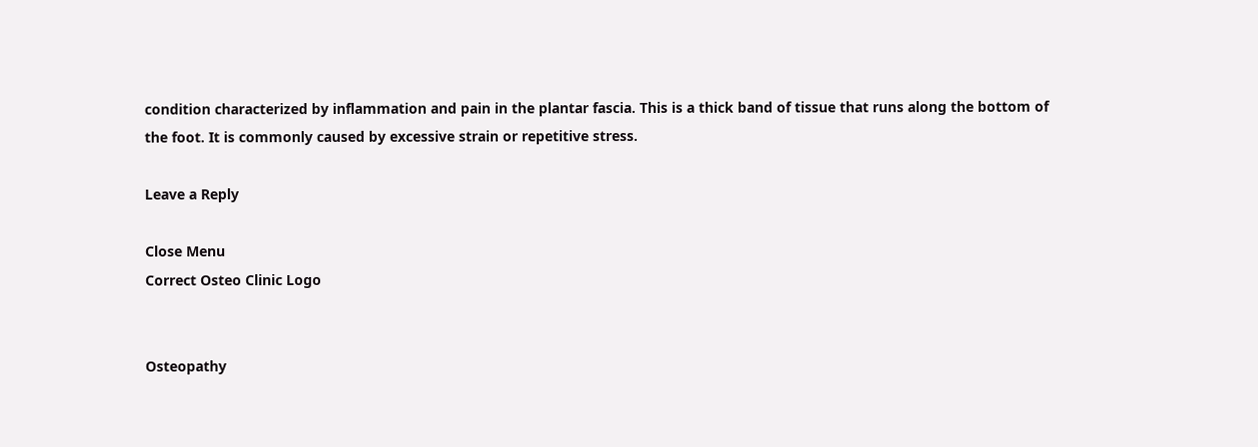condition characterized by inflammation and pain in the plantar fascia. This is a thick band of tissue that runs along the bottom of the foot. It is commonly caused by excessive strain or repetitive stress.

Leave a Reply

Close Menu
Correct Osteo Clinic Logo


Osteopathy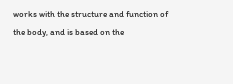works with the structure and function of the body, and is based on the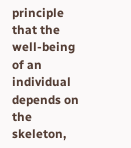principle that the well-being of an individual depends on the skeleton,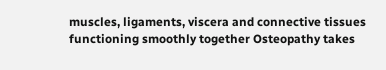muscles, ligaments, viscera and connective tissues functioning smoothly together Osteopathy takes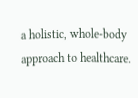a holistic, whole-body approach to healthcare.